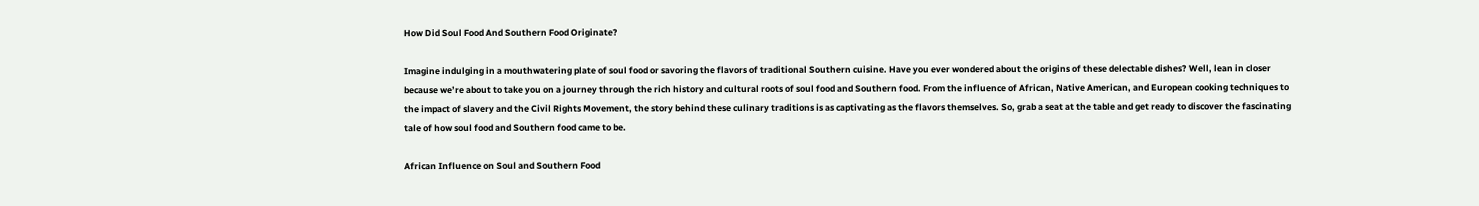How Did Soul Food And Southern Food Originate?

Imagine indulging in a mouthwatering plate of soul food or savoring the flavors of traditional Southern cuisine. Have you ever wondered about the origins of these delectable dishes? Well, lean in closer because we’re about to take you on a journey through the rich history and cultural roots of soul food and Southern food. From the influence of African, Native American, and European cooking techniques to the impact of slavery and the Civil Rights Movement, the story behind these culinary traditions is as captivating as the flavors themselves. So, grab a seat at the table and get ready to discover the fascinating tale of how soul food and Southern food came to be.

African Influence on Soul and Southern Food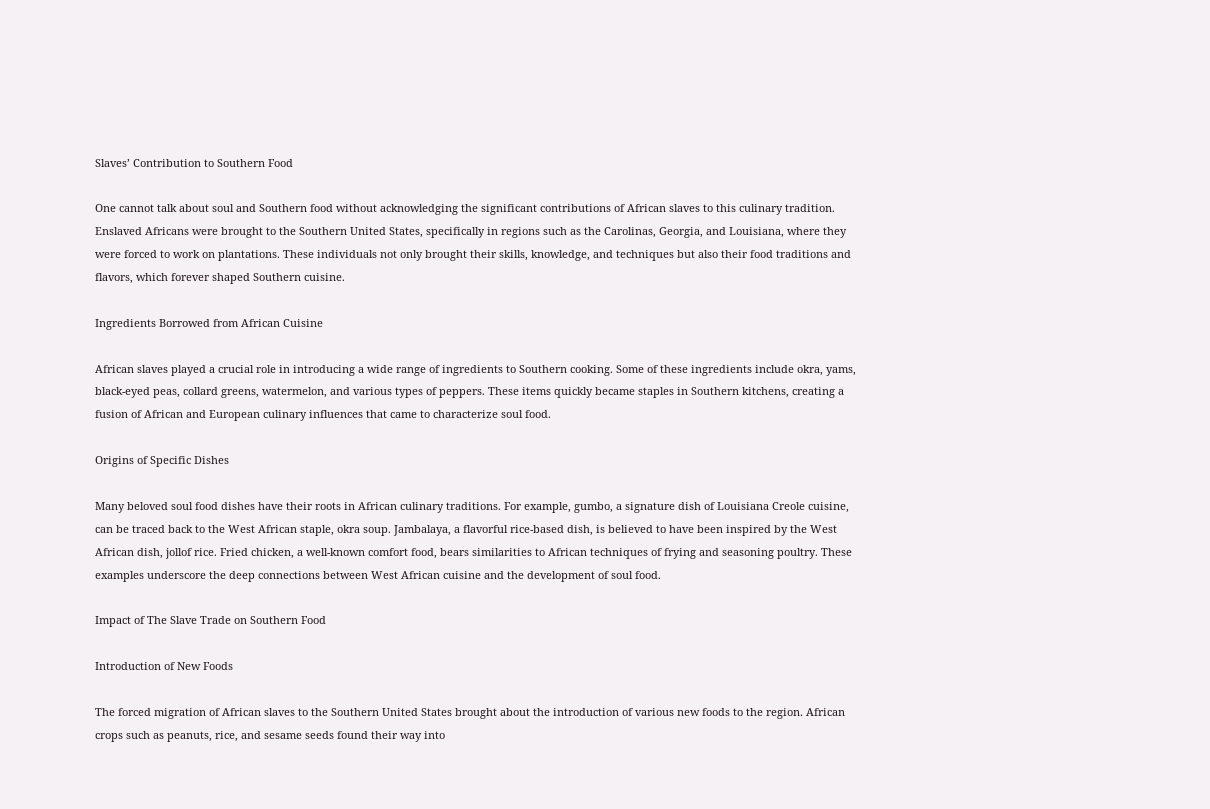Slaves’ Contribution to Southern Food

One cannot talk about soul and Southern food without acknowledging the significant contributions of African slaves to this culinary tradition. Enslaved Africans were brought to the Southern United States, specifically in regions such as the Carolinas, Georgia, and Louisiana, where they were forced to work on plantations. These individuals not only brought their skills, knowledge, and techniques but also their food traditions and flavors, which forever shaped Southern cuisine.

Ingredients Borrowed from African Cuisine

African slaves played a crucial role in introducing a wide range of ingredients to Southern cooking. Some of these ingredients include okra, yams, black-eyed peas, collard greens, watermelon, and various types of peppers. These items quickly became staples in Southern kitchens, creating a fusion of African and European culinary influences that came to characterize soul food.

Origins of Specific Dishes

Many beloved soul food dishes have their roots in African culinary traditions. For example, gumbo, a signature dish of Louisiana Creole cuisine, can be traced back to the West African staple, okra soup. Jambalaya, a flavorful rice-based dish, is believed to have been inspired by the West African dish, jollof rice. Fried chicken, a well-known comfort food, bears similarities to African techniques of frying and seasoning poultry. These examples underscore the deep connections between West African cuisine and the development of soul food.

Impact of The Slave Trade on Southern Food

Introduction of New Foods

The forced migration of African slaves to the Southern United States brought about the introduction of various new foods to the region. African crops such as peanuts, rice, and sesame seeds found their way into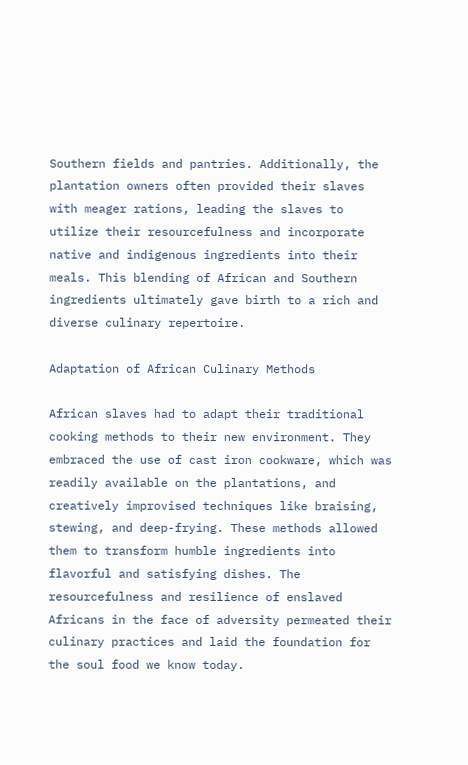Southern fields and pantries. Additionally, the plantation owners often provided their slaves with meager rations, leading the slaves to utilize their resourcefulness and incorporate native and indigenous ingredients into their meals. This blending of African and Southern ingredients ultimately gave birth to a rich and diverse culinary repertoire.

Adaptation of African Culinary Methods

African slaves had to adapt their traditional cooking methods to their new environment. They embraced the use of cast iron cookware, which was readily available on the plantations, and creatively improvised techniques like braising, stewing, and deep-frying. These methods allowed them to transform humble ingredients into flavorful and satisfying dishes. The resourcefulness and resilience of enslaved Africans in the face of adversity permeated their culinary practices and laid the foundation for the soul food we know today.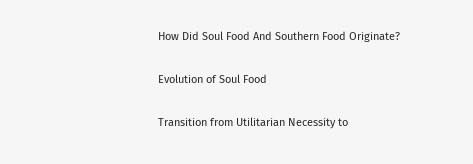How Did Soul Food And Southern Food Originate?

Evolution of Soul Food

Transition from Utilitarian Necessity to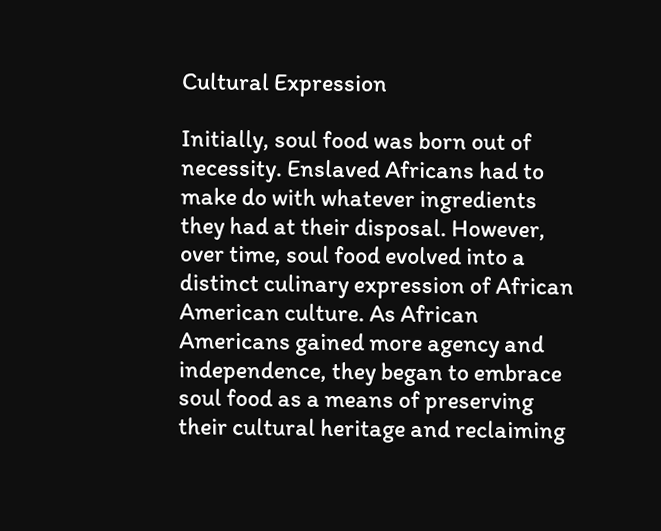Cultural Expression

Initially, soul food was born out of necessity. Enslaved Africans had to make do with whatever ingredients they had at their disposal. However, over time, soul food evolved into a distinct culinary expression of African American culture. As African Americans gained more agency and independence, they began to embrace soul food as a means of preserving their cultural heritage and reclaiming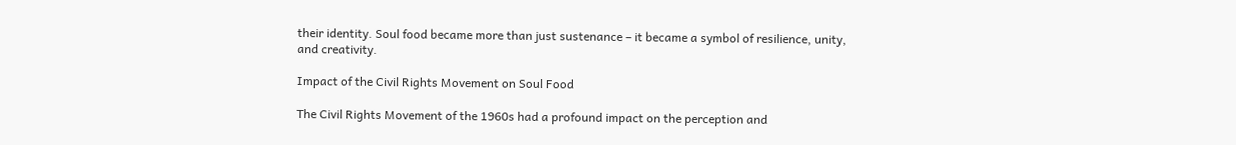their identity. Soul food became more than just sustenance – it became a symbol of resilience, unity, and creativity.

Impact of the Civil Rights Movement on Soul Food

The Civil Rights Movement of the 1960s had a profound impact on the perception and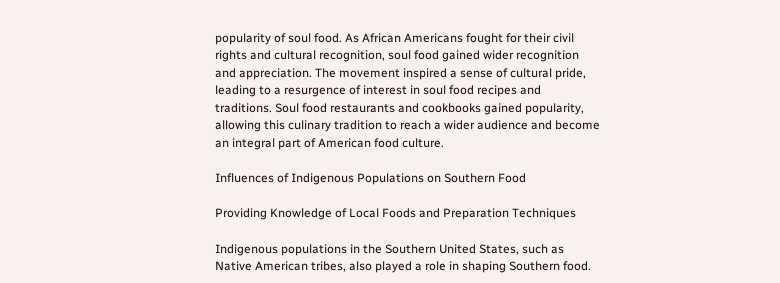popularity of soul food. As African Americans fought for their civil rights and cultural recognition, soul food gained wider recognition and appreciation. The movement inspired a sense of cultural pride, leading to a resurgence of interest in soul food recipes and traditions. Soul food restaurants and cookbooks gained popularity, allowing this culinary tradition to reach a wider audience and become an integral part of American food culture.

Influences of Indigenous Populations on Southern Food

Providing Knowledge of Local Foods and Preparation Techniques

Indigenous populations in the Southern United States, such as Native American tribes, also played a role in shaping Southern food.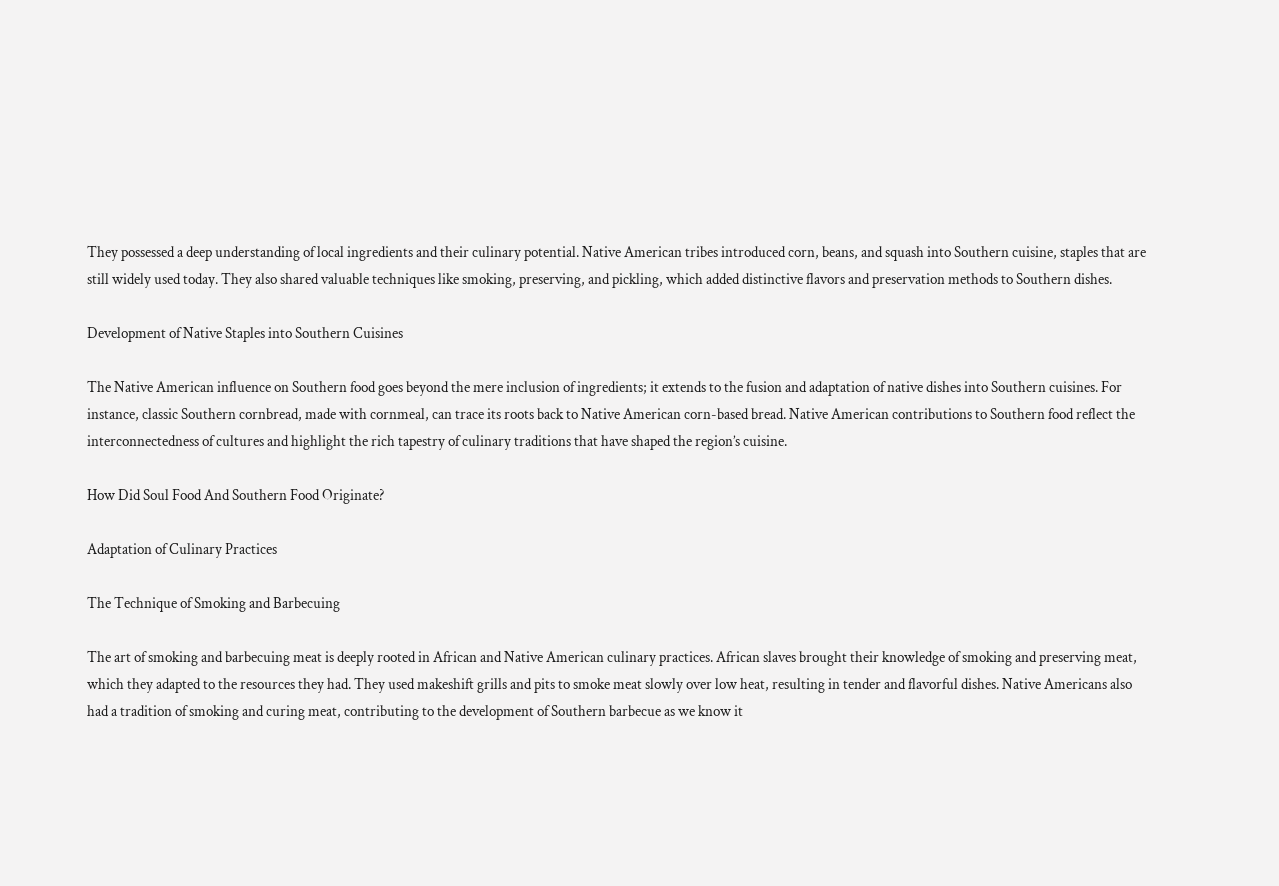They possessed a deep understanding of local ingredients and their culinary potential. Native American tribes introduced corn, beans, and squash into Southern cuisine, staples that are still widely used today. They also shared valuable techniques like smoking, preserving, and pickling, which added distinctive flavors and preservation methods to Southern dishes.

Development of Native Staples into Southern Cuisines

The Native American influence on Southern food goes beyond the mere inclusion of ingredients; it extends to the fusion and adaptation of native dishes into Southern cuisines. For instance, classic Southern cornbread, made with cornmeal, can trace its roots back to Native American corn-based bread. Native American contributions to Southern food reflect the interconnectedness of cultures and highlight the rich tapestry of culinary traditions that have shaped the region’s cuisine.

How Did Soul Food And Southern Food Originate?

Adaptation of Culinary Practices

The Technique of Smoking and Barbecuing

The art of smoking and barbecuing meat is deeply rooted in African and Native American culinary practices. African slaves brought their knowledge of smoking and preserving meat, which they adapted to the resources they had. They used makeshift grills and pits to smoke meat slowly over low heat, resulting in tender and flavorful dishes. Native Americans also had a tradition of smoking and curing meat, contributing to the development of Southern barbecue as we know it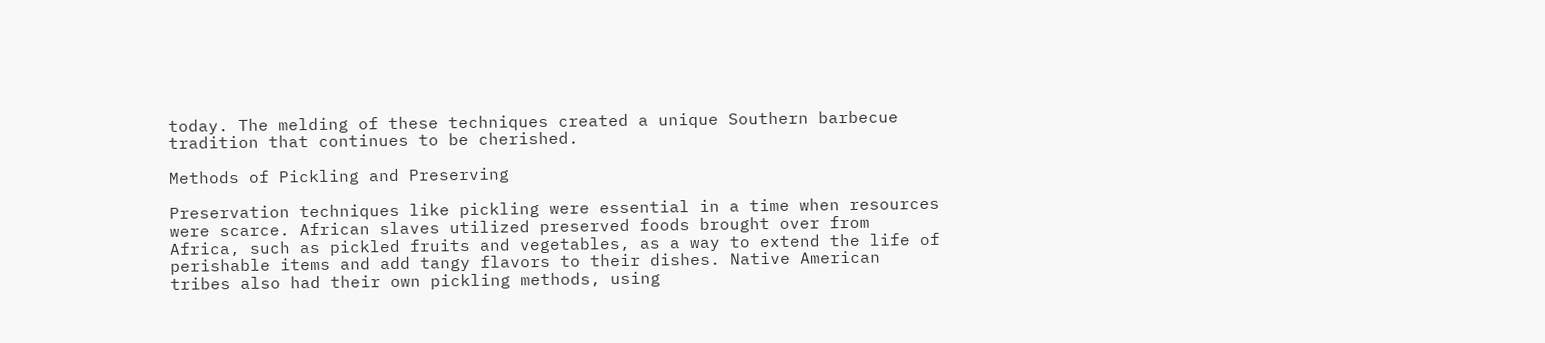today. The melding of these techniques created a unique Southern barbecue tradition that continues to be cherished.

Methods of Pickling and Preserving

Preservation techniques like pickling were essential in a time when resources were scarce. African slaves utilized preserved foods brought over from Africa, such as pickled fruits and vegetables, as a way to extend the life of perishable items and add tangy flavors to their dishes. Native American tribes also had their own pickling methods, using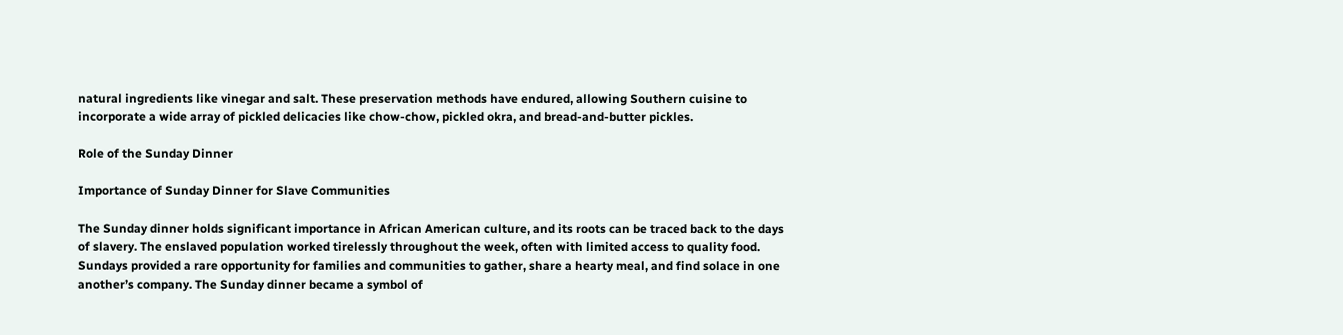natural ingredients like vinegar and salt. These preservation methods have endured, allowing Southern cuisine to incorporate a wide array of pickled delicacies like chow-chow, pickled okra, and bread-and-butter pickles.

Role of the Sunday Dinner

Importance of Sunday Dinner for Slave Communities

The Sunday dinner holds significant importance in African American culture, and its roots can be traced back to the days of slavery. The enslaved population worked tirelessly throughout the week, often with limited access to quality food. Sundays provided a rare opportunity for families and communities to gather, share a hearty meal, and find solace in one another’s company. The Sunday dinner became a symbol of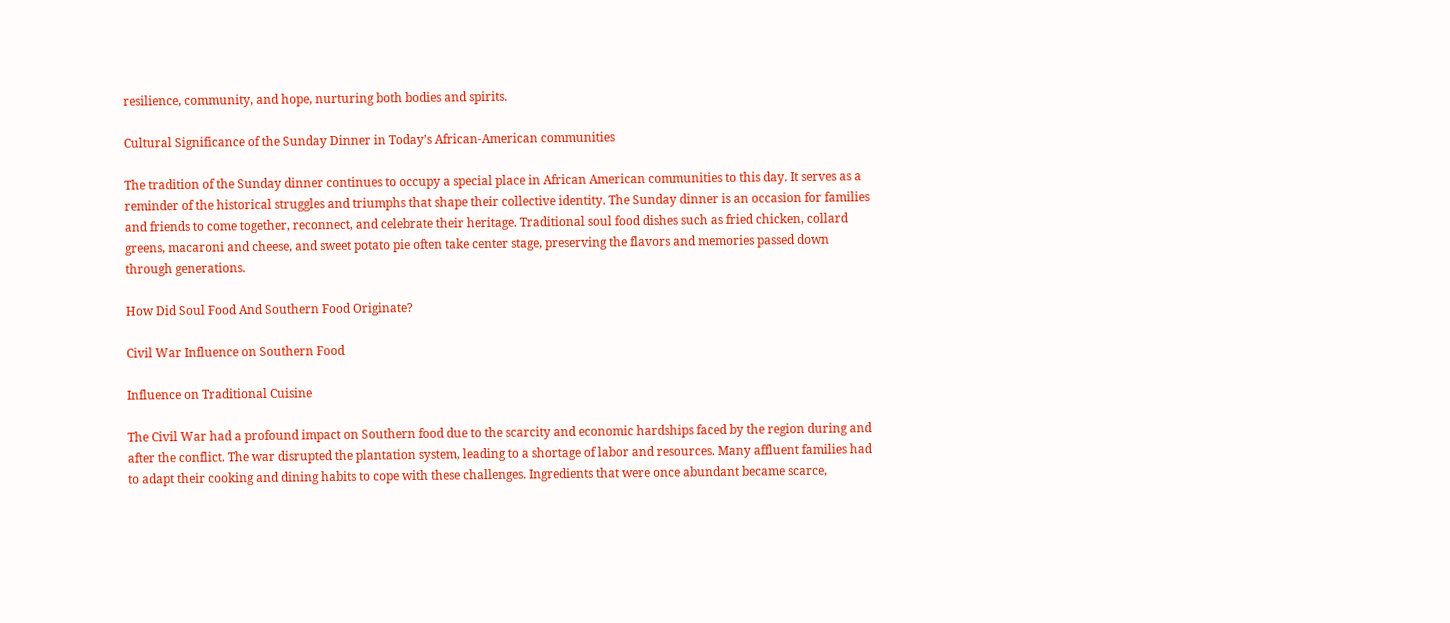resilience, community, and hope, nurturing both bodies and spirits.

Cultural Significance of the Sunday Dinner in Today’s African-American communities

The tradition of the Sunday dinner continues to occupy a special place in African American communities to this day. It serves as a reminder of the historical struggles and triumphs that shape their collective identity. The Sunday dinner is an occasion for families and friends to come together, reconnect, and celebrate their heritage. Traditional soul food dishes such as fried chicken, collard greens, macaroni and cheese, and sweet potato pie often take center stage, preserving the flavors and memories passed down through generations.

How Did Soul Food And Southern Food Originate?

Civil War Influence on Southern Food

Influence on Traditional Cuisine

The Civil War had a profound impact on Southern food due to the scarcity and economic hardships faced by the region during and after the conflict. The war disrupted the plantation system, leading to a shortage of labor and resources. Many affluent families had to adapt their cooking and dining habits to cope with these challenges. Ingredients that were once abundant became scarce,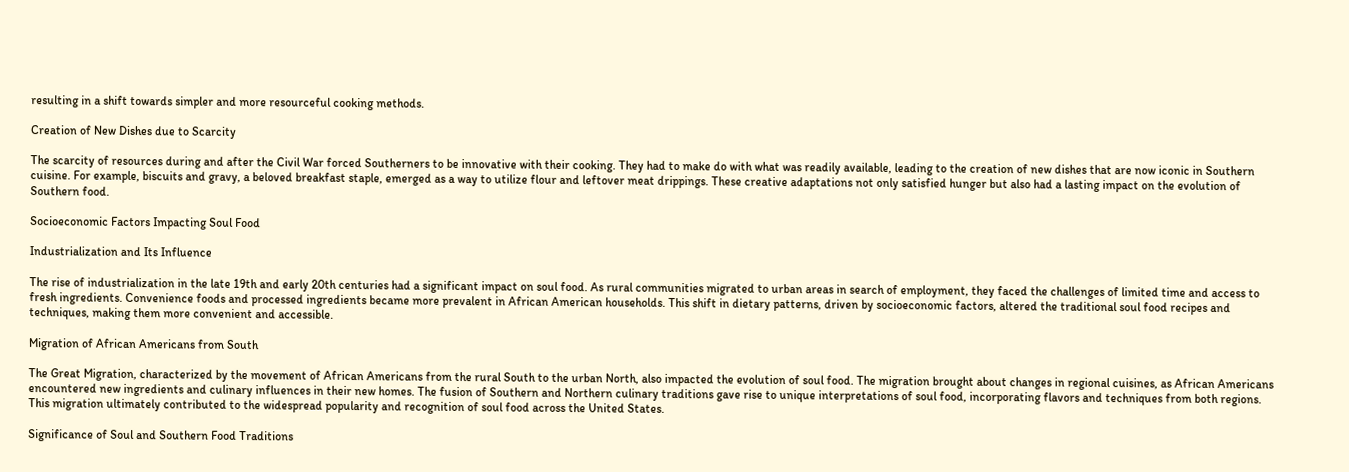resulting in a shift towards simpler and more resourceful cooking methods.

Creation of New Dishes due to Scarcity

The scarcity of resources during and after the Civil War forced Southerners to be innovative with their cooking. They had to make do with what was readily available, leading to the creation of new dishes that are now iconic in Southern cuisine. For example, biscuits and gravy, a beloved breakfast staple, emerged as a way to utilize flour and leftover meat drippings. These creative adaptations not only satisfied hunger but also had a lasting impact on the evolution of Southern food.

Socioeconomic Factors Impacting Soul Food

Industrialization and Its Influence

The rise of industrialization in the late 19th and early 20th centuries had a significant impact on soul food. As rural communities migrated to urban areas in search of employment, they faced the challenges of limited time and access to fresh ingredients. Convenience foods and processed ingredients became more prevalent in African American households. This shift in dietary patterns, driven by socioeconomic factors, altered the traditional soul food recipes and techniques, making them more convenient and accessible.

Migration of African Americans from South

The Great Migration, characterized by the movement of African Americans from the rural South to the urban North, also impacted the evolution of soul food. The migration brought about changes in regional cuisines, as African Americans encountered new ingredients and culinary influences in their new homes. The fusion of Southern and Northern culinary traditions gave rise to unique interpretations of soul food, incorporating flavors and techniques from both regions. This migration ultimately contributed to the widespread popularity and recognition of soul food across the United States.

Significance of Soul and Southern Food Traditions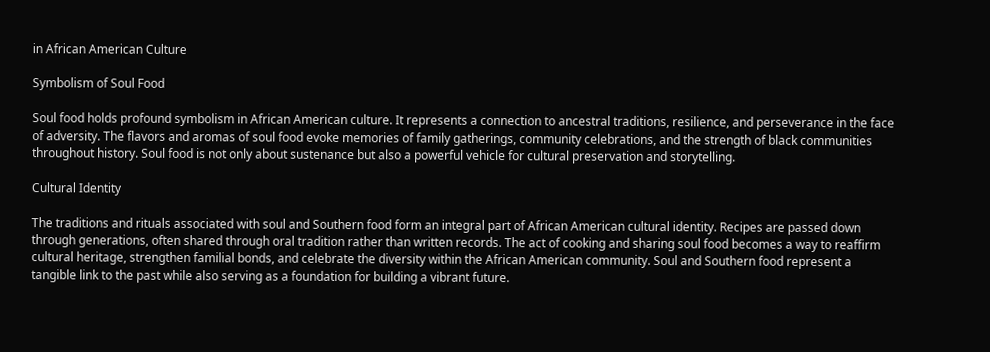in African American Culture

Symbolism of Soul Food

Soul food holds profound symbolism in African American culture. It represents a connection to ancestral traditions, resilience, and perseverance in the face of adversity. The flavors and aromas of soul food evoke memories of family gatherings, community celebrations, and the strength of black communities throughout history. Soul food is not only about sustenance but also a powerful vehicle for cultural preservation and storytelling.

Cultural Identity

The traditions and rituals associated with soul and Southern food form an integral part of African American cultural identity. Recipes are passed down through generations, often shared through oral tradition rather than written records. The act of cooking and sharing soul food becomes a way to reaffirm cultural heritage, strengthen familial bonds, and celebrate the diversity within the African American community. Soul and Southern food represent a tangible link to the past while also serving as a foundation for building a vibrant future.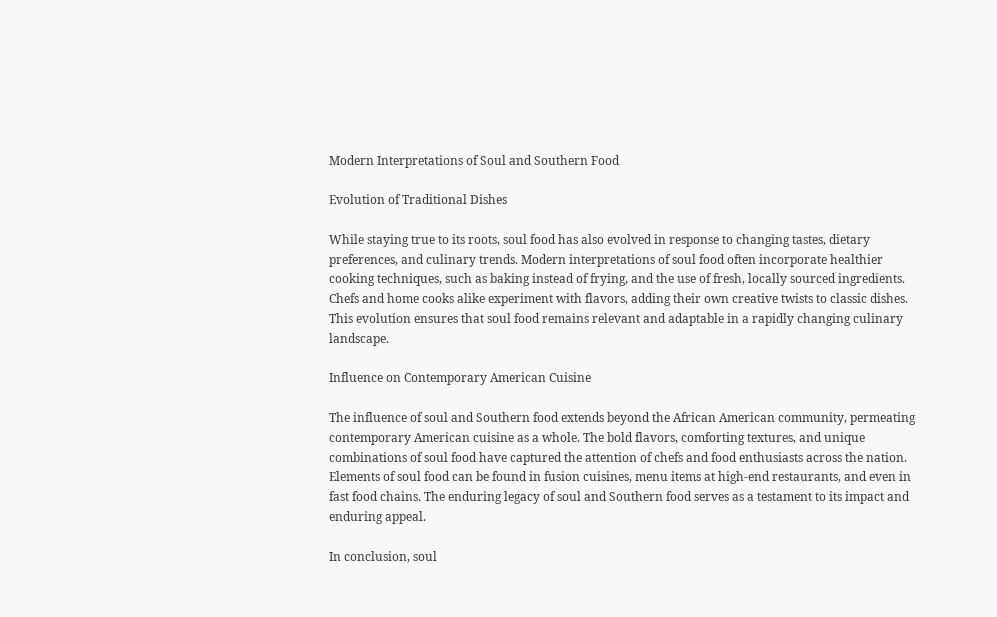Modern Interpretations of Soul and Southern Food

Evolution of Traditional Dishes

While staying true to its roots, soul food has also evolved in response to changing tastes, dietary preferences, and culinary trends. Modern interpretations of soul food often incorporate healthier cooking techniques, such as baking instead of frying, and the use of fresh, locally sourced ingredients. Chefs and home cooks alike experiment with flavors, adding their own creative twists to classic dishes. This evolution ensures that soul food remains relevant and adaptable in a rapidly changing culinary landscape.

Influence on Contemporary American Cuisine

The influence of soul and Southern food extends beyond the African American community, permeating contemporary American cuisine as a whole. The bold flavors, comforting textures, and unique combinations of soul food have captured the attention of chefs and food enthusiasts across the nation. Elements of soul food can be found in fusion cuisines, menu items at high-end restaurants, and even in fast food chains. The enduring legacy of soul and Southern food serves as a testament to its impact and enduring appeal.

In conclusion, soul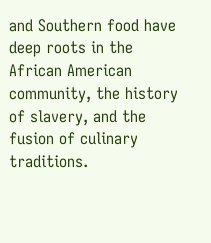and Southern food have deep roots in the African American community, the history of slavery, and the fusion of culinary traditions.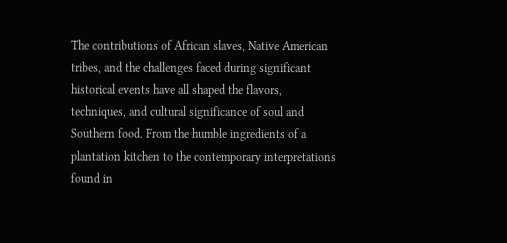The contributions of African slaves, Native American tribes, and the challenges faced during significant historical events have all shaped the flavors, techniques, and cultural significance of soul and Southern food. From the humble ingredients of a plantation kitchen to the contemporary interpretations found in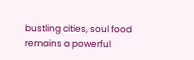bustling cities, soul food remains a powerful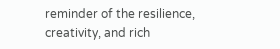reminder of the resilience, creativity, and rich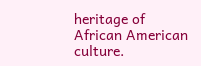heritage of African American culture.